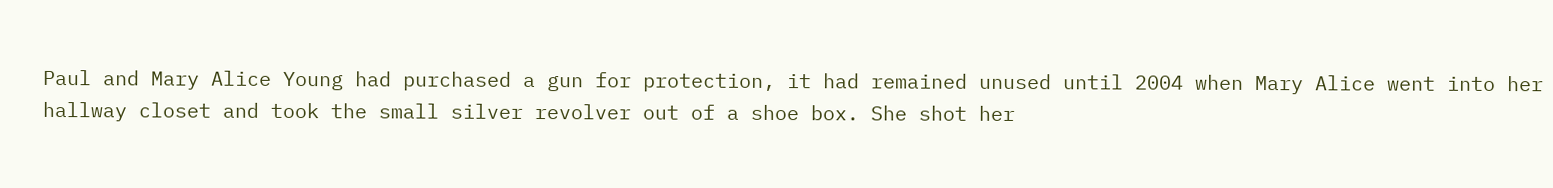Paul and Mary Alice Young had purchased a gun for protection, it had remained unused until 2004 when Mary Alice went into her hallway closet and took the small silver revolver out of a shoe box. She shot her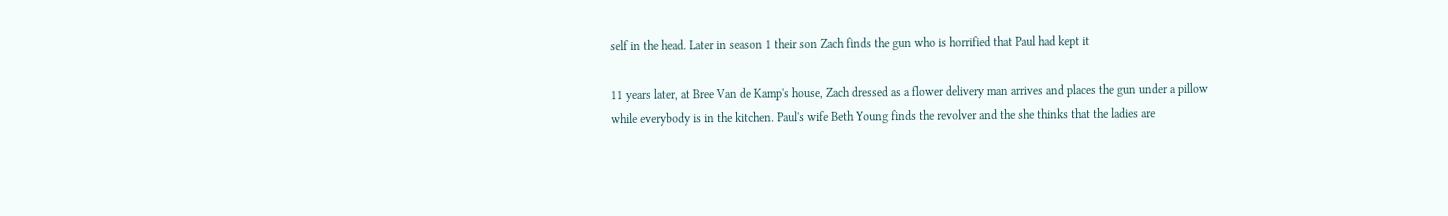self in the head. Later in season 1 their son Zach finds the gun who is horrified that Paul had kept it

11 years later, at Bree Van de Kamp's house, Zach dressed as a flower delivery man arrives and places the gun under a pillow while everybody is in the kitchen. Paul's wife Beth Young finds the revolver and the she thinks that the ladies are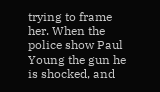trying to frame her. When the police show Paul Young the gun he is shocked, and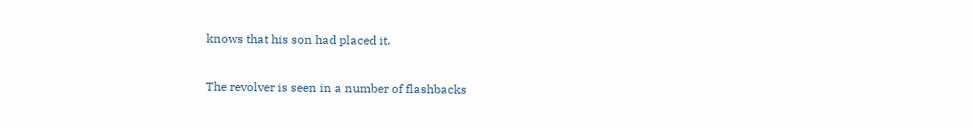knows that his son had placed it.

The revolver is seen in a number of flashbacks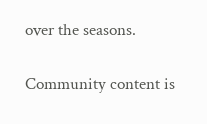over the seasons.

Community content is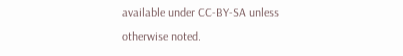available under CC-BY-SA unless otherwise noted.